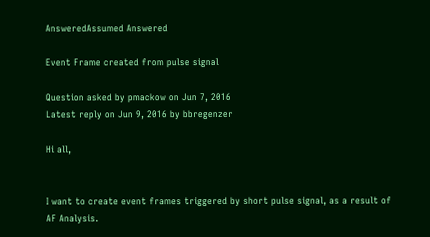AnsweredAssumed Answered

Event Frame created from pulse signal

Question asked by pmackow on Jun 7, 2016
Latest reply on Jun 9, 2016 by bbregenzer

Hi all,


I want to create event frames triggered by short pulse signal, as a result of AF Analysis.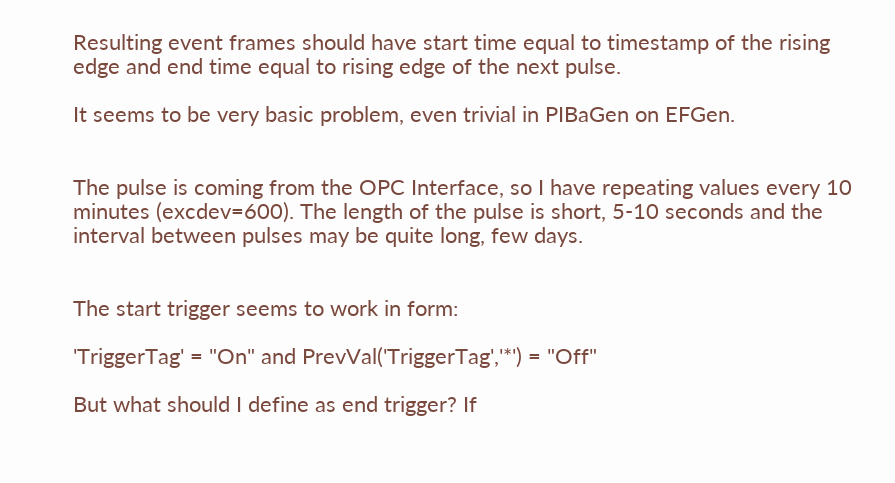Resulting event frames should have start time equal to timestamp of the rising edge and end time equal to rising edge of the next pulse.

It seems to be very basic problem, even trivial in PIBaGen on EFGen.


The pulse is coming from the OPC Interface, so I have repeating values every 10 minutes (excdev=600). The length of the pulse is short, 5-10 seconds and the interval between pulses may be quite long, few days.


The start trigger seems to work in form:

'TriggerTag' = "On" and PrevVal('TriggerTag','*') = "Off"

But what should I define as end trigger? If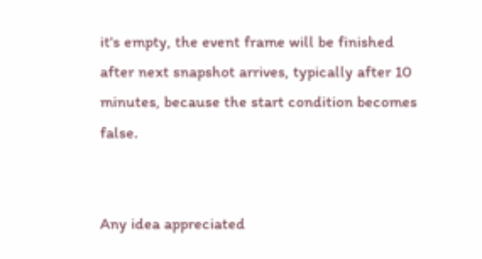it's empty, the event frame will be finished after next snapshot arrives, typically after 10 minutes, because the start condition becomes false.


Any idea appreciated